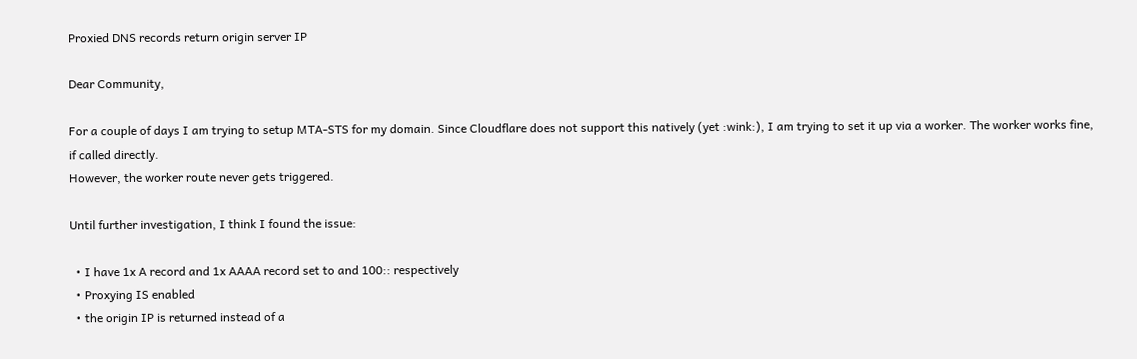Proxied DNS records return origin server IP

Dear Community,

For a couple of days I am trying to setup MTA-STS for my domain. Since Cloudflare does not support this natively (yet :wink:), I am trying to set it up via a worker. The worker works fine, if called directly.
However, the worker route never gets triggered.

Until further investigation, I think I found the issue:

  • I have 1x A record and 1x AAAA record set to and 100:: respectively
  • Proxying IS enabled
  • the origin IP is returned instead of a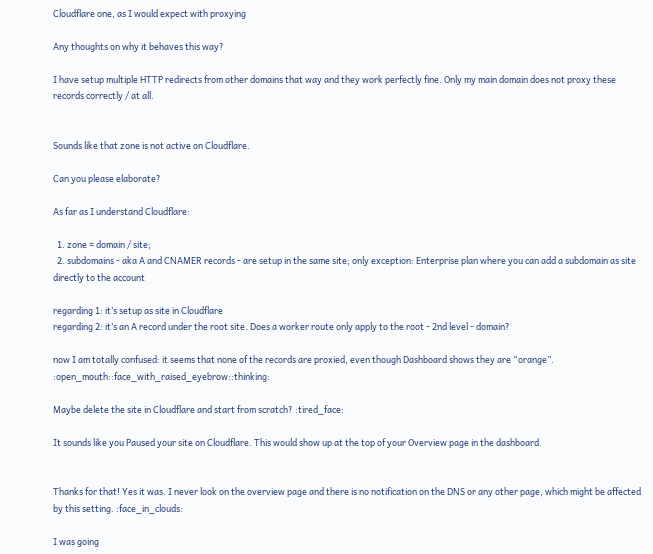Cloudflare one, as I would expect with proxying

Any thoughts on why it behaves this way?

I have setup multiple HTTP redirects from other domains that way and they work perfectly fine. Only my main domain does not proxy these records correctly / at all.


Sounds like that zone is not active on Cloudflare.

Can you please elaborate?

As far as I understand Cloudflare:

  1. zone = domain / site;
  2. subdomains - aka A and CNAMER records - are setup in the same site; only exception: Enterprise plan where you can add a subdomain as site directly to the account

regarding 1: it’s setup as site in Cloudflare
regarding 2: it’s an A record under the root site. Does a worker route only apply to the root - 2nd level - domain?

now I am totally confused: it seems that none of the records are proxied, even though Dashboard shows they are “orange”. :open_mouth::face_with_raised_eyebrow::thinking:

Maybe delete the site in Cloudflare and start from scratch? :tired_face:

It sounds like you Paused your site on Cloudflare. This would show up at the top of your Overview page in the dashboard.


Thanks for that! Yes it was. I never look on the overview page and there is no notification on the DNS or any other page, which might be affected by this setting. :face_in_clouds:

I was going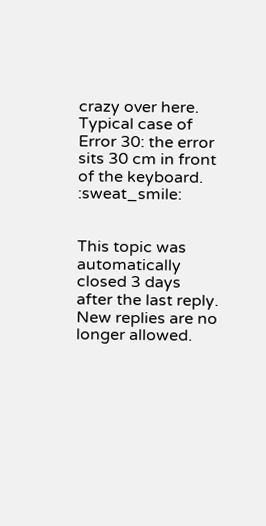crazy over here. Typical case of Error 30: the error sits 30 cm in front of the keyboard. :sweat_smile:


This topic was automatically closed 3 days after the last reply. New replies are no longer allowed.